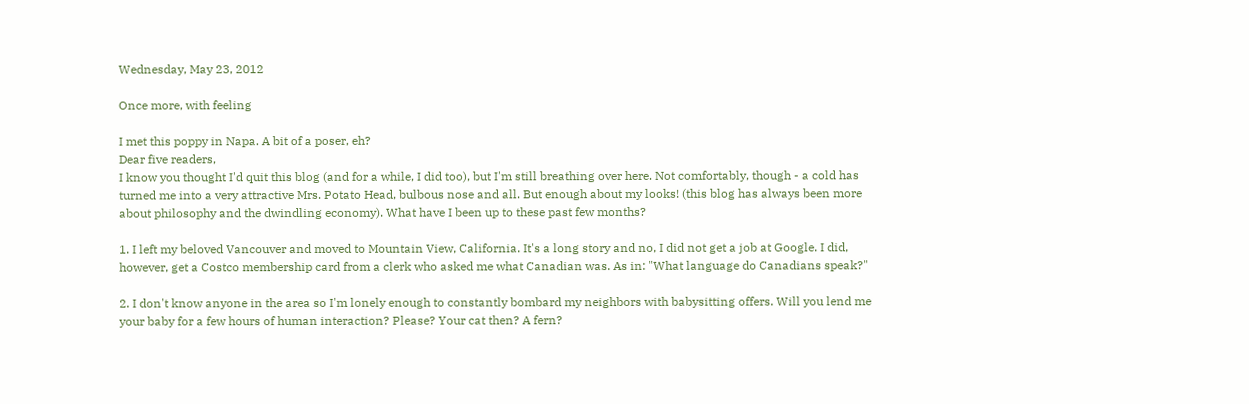Wednesday, May 23, 2012

Once more, with feeling

I met this poppy in Napa. A bit of a poser, eh?
Dear five readers,
I know you thought I'd quit this blog (and for a while, I did too), but I'm still breathing over here. Not comfortably, though - a cold has turned me into a very attractive Mrs. Potato Head, bulbous nose and all. But enough about my looks! (this blog has always been more about philosophy and the dwindling economy). What have I been up to these past few months?

1. I left my beloved Vancouver and moved to Mountain View, California. It's a long story and no, I did not get a job at Google. I did, however, get a Costco membership card from a clerk who asked me what Canadian was. As in: "What language do Canadians speak?"

2. I don't know anyone in the area so I'm lonely enough to constantly bombard my neighbors with babysitting offers. Will you lend me your baby for a few hours of human interaction? Please? Your cat then? A fern?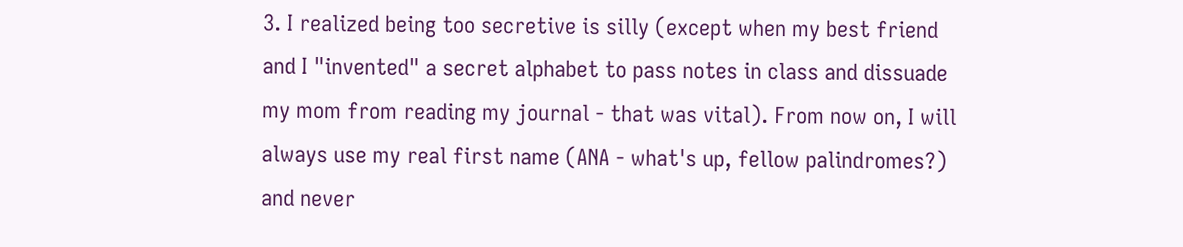3. I realized being too secretive is silly (except when my best friend and I "invented" a secret alphabet to pass notes in class and dissuade my mom from reading my journal - that was vital). From now on, I will always use my real first name (ANA - what's up, fellow palindromes?) and never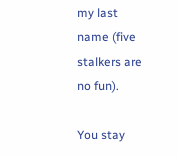my last name (five stalkers are no fun).

You stay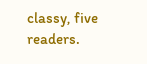classy, five readers.